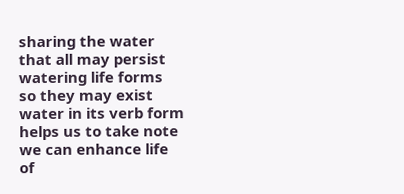sharing the water
that all may persist
watering life forms
so they may exist
water in its verb form
helps us to take note
we can enhance life
of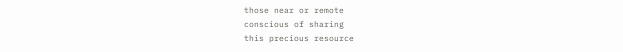those near or remote
conscious of sharing
this precious resource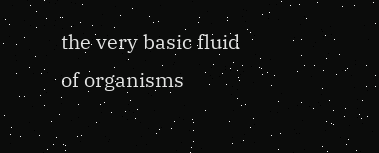the very basic fluid of organisms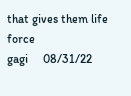that gives them life force
gagi     08/31/22